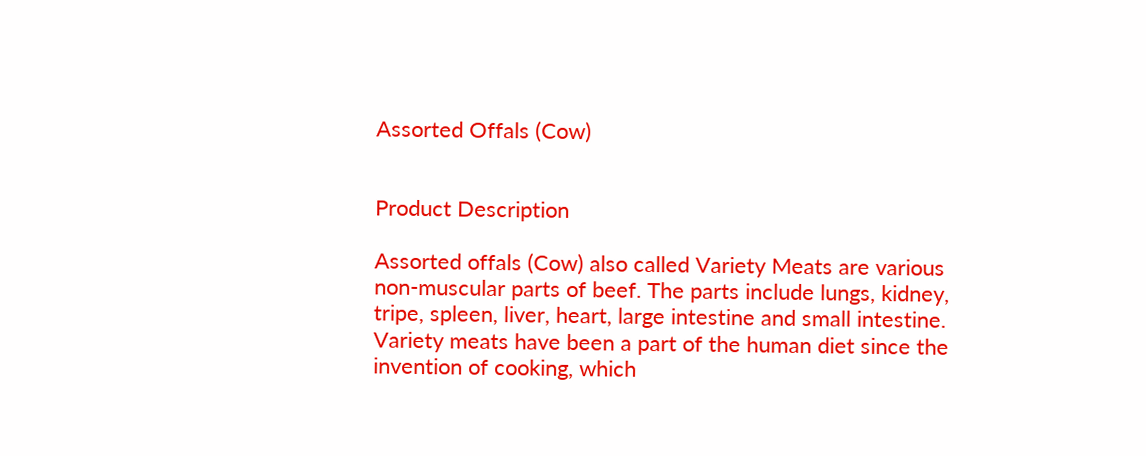Assorted Offals (Cow)


Product Description

Assorted offals (Cow) also called Variety Meats are various non-muscular parts of beef. The parts include lungs, kidney, tripe, spleen, liver, heart, large intestine and small intestine. Variety meats have been a part of the human diet since the invention of cooking, which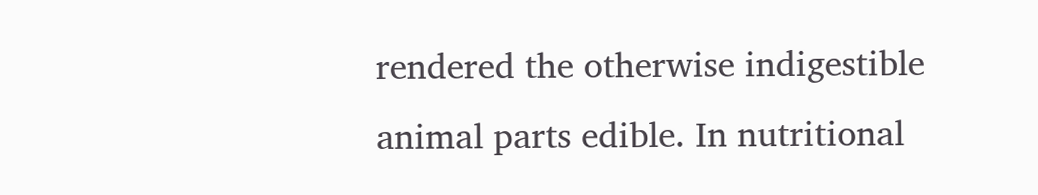rendered the otherwise indigestible animal parts edible. In nutritional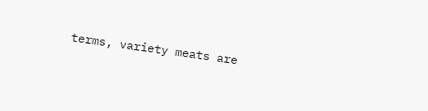terms, variety meats are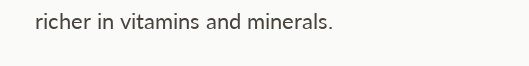richer in vitamins and minerals.